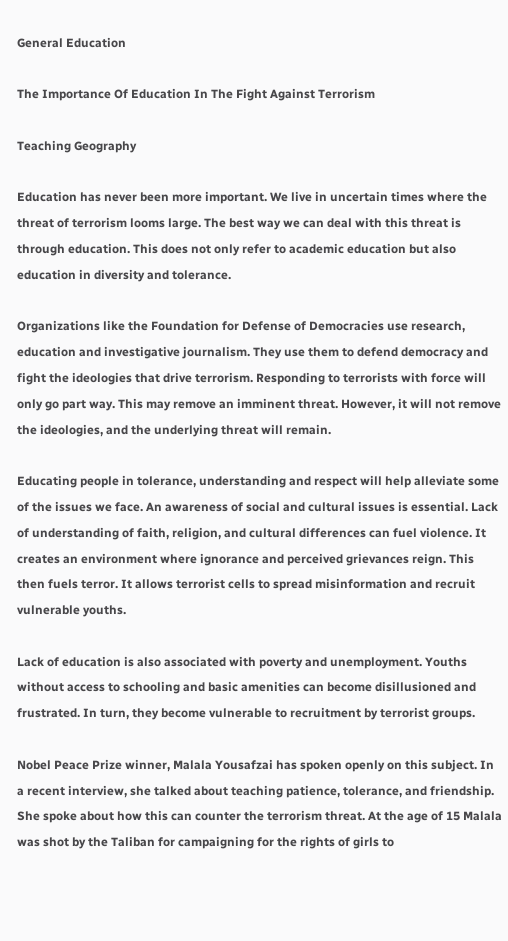General Education

The Importance Of Education In The Fight Against Terrorism

Teaching Geography

Education has never been more important. We live in uncertain times where the threat of terrorism looms large. The best way we can deal with this threat is through education. This does not only refer to academic education but also education in diversity and tolerance.

Organizations like the Foundation for Defense of Democracies use research, education and investigative journalism. They use them to defend democracy and fight the ideologies that drive terrorism. Responding to terrorists with force will only go part way. This may remove an imminent threat. However, it will not remove the ideologies, and the underlying threat will remain.

Educating people in tolerance, understanding and respect will help alleviate some of the issues we face. An awareness of social and cultural issues is essential. Lack of understanding of faith, religion, and cultural differences can fuel violence. It creates an environment where ignorance and perceived grievances reign. This then fuels terror. It allows terrorist cells to spread misinformation and recruit vulnerable youths.

Lack of education is also associated with poverty and unemployment. Youths without access to schooling and basic amenities can become disillusioned and frustrated. In turn, they become vulnerable to recruitment by terrorist groups.

Nobel Peace Prize winner, Malala Yousafzai has spoken openly on this subject. In a recent interview, she talked about teaching patience, tolerance, and friendship. She spoke about how this can counter the terrorism threat. At the age of 15 Malala was shot by the Taliban for campaigning for the rights of girls to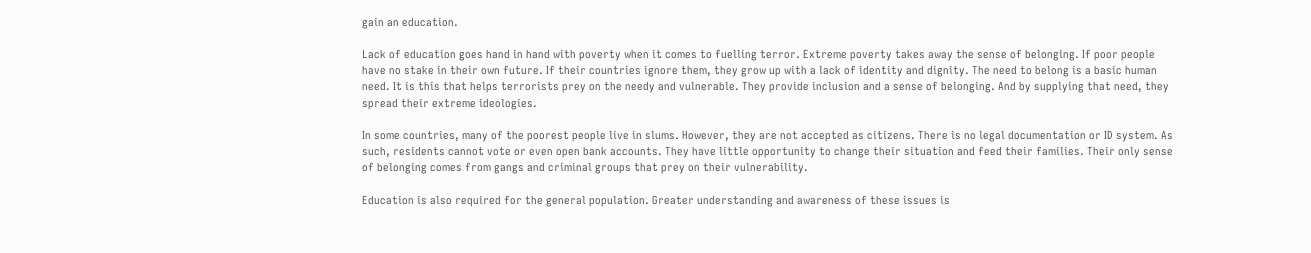gain an education.

Lack of education goes hand in hand with poverty when it comes to fuelling terror. Extreme poverty takes away the sense of belonging. If poor people have no stake in their own future. If their countries ignore them, they grow up with a lack of identity and dignity. The need to belong is a basic human need. It is this that helps terrorists prey on the needy and vulnerable. They provide inclusion and a sense of belonging. And by supplying that need, they spread their extreme ideologies.

In some countries, many of the poorest people live in slums. However, they are not accepted as citizens. There is no legal documentation or ID system. As such, residents cannot vote or even open bank accounts. They have little opportunity to change their situation and feed their families. Their only sense of belonging comes from gangs and criminal groups that prey on their vulnerability.

Education is also required for the general population. Greater understanding and awareness of these issues is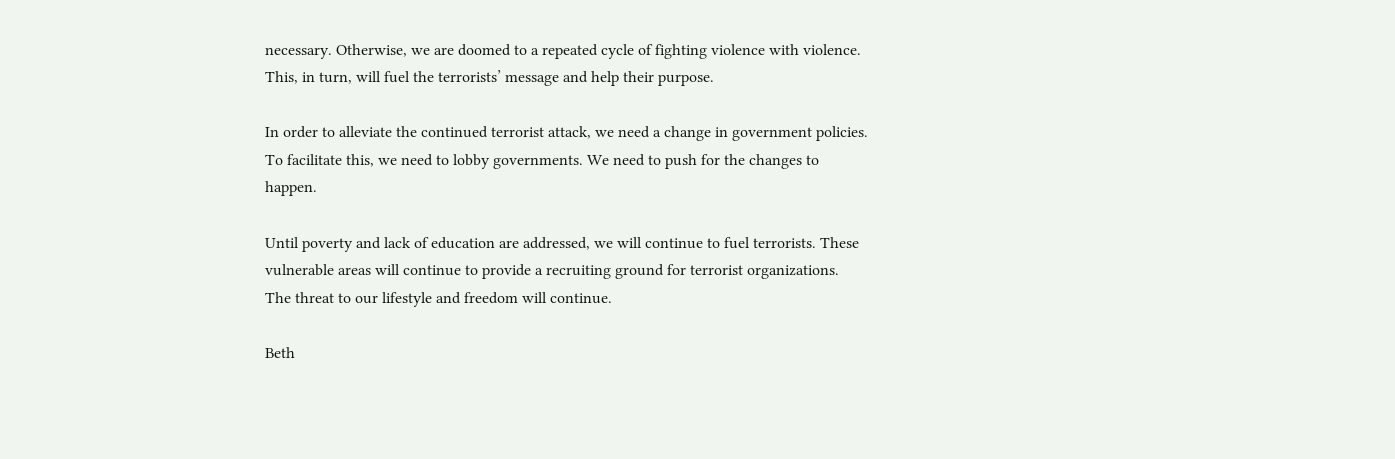necessary. Otherwise, we are doomed to a repeated cycle of fighting violence with violence. This, in turn, will fuel the terrorists’ message and help their purpose.

In order to alleviate the continued terrorist attack, we need a change in government policies. To facilitate this, we need to lobby governments. We need to push for the changes to happen.

Until poverty and lack of education are addressed, we will continue to fuel terrorists. These vulnerable areas will continue to provide a recruiting ground for terrorist organizations. The threat to our lifestyle and freedom will continue.

Beth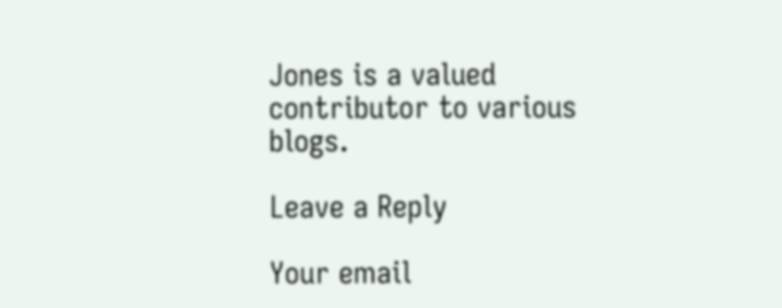Jones is a valued contributor to various blogs.

Leave a Reply

Your email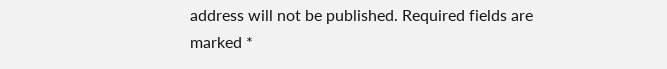address will not be published. Required fields are marked *